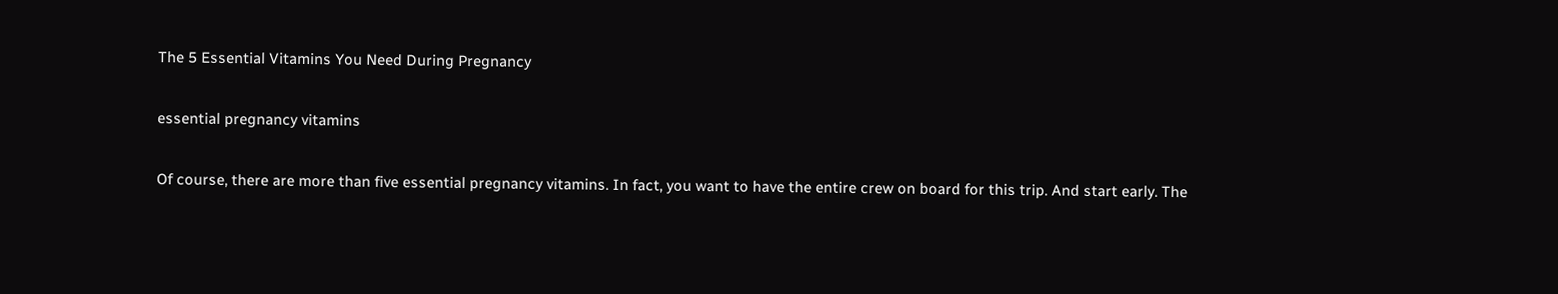The 5 Essential Vitamins You Need During Pregnancy

essential pregnancy vitamins

Of course, there are more than five essential pregnancy vitamins. In fact, you want to have the entire crew on board for this trip. And start early. The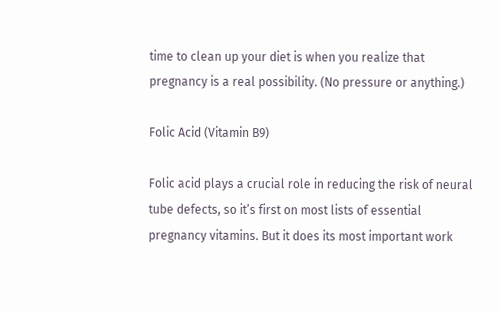time to clean up your diet is when you realize that pregnancy is a real possibility. (No pressure or anything.)

Folic Acid (Vitamin B9)

Folic acid plays a crucial role in reducing the risk of neural tube defects, so it’s first on most lists of essential pregnancy vitamins. But it does its most important work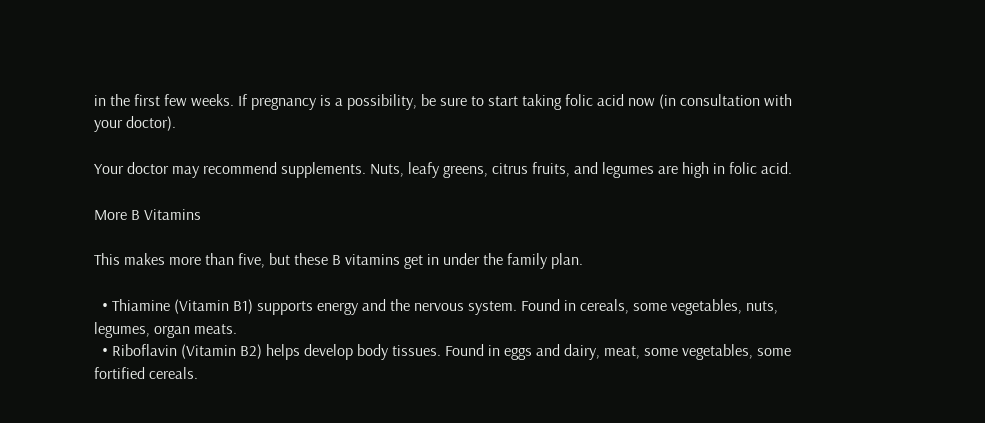in the first few weeks. If pregnancy is a possibility, be sure to start taking folic acid now (in consultation with your doctor).

Your doctor may recommend supplements. Nuts, leafy greens, citrus fruits, and legumes are high in folic acid.

More B Vitamins

This makes more than five, but these B vitamins get in under the family plan.

  • Thiamine (Vitamin B1) supports energy and the nervous system. Found in cereals, some vegetables, nuts, legumes, organ meats.
  • Riboflavin (Vitamin B2) helps develop body tissues. Found in eggs and dairy, meat, some vegetables, some fortified cereals.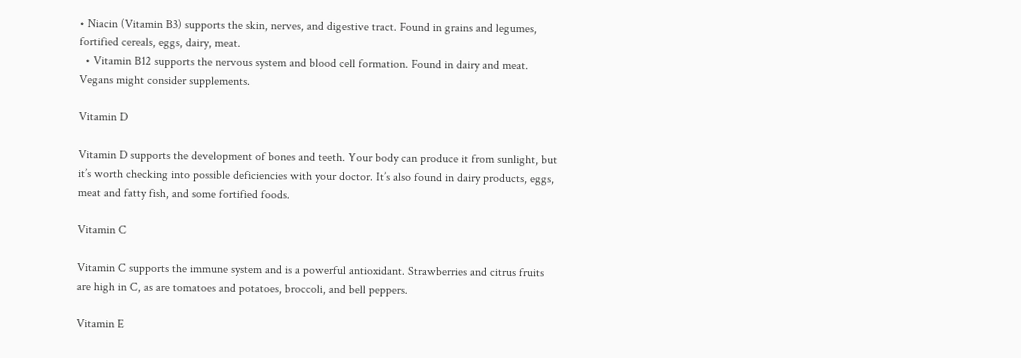• Niacin (Vitamin B3) supports the skin, nerves, and digestive tract. Found in grains and legumes, fortified cereals, eggs, dairy, meat.
  • Vitamin B12 supports the nervous system and blood cell formation. Found in dairy and meat. Vegans might consider supplements.

Vitamin D

Vitamin D supports the development of bones and teeth. Your body can produce it from sunlight, but it’s worth checking into possible deficiencies with your doctor. It’s also found in dairy products, eggs, meat and fatty fish, and some fortified foods.

Vitamin C

Vitamin C supports the immune system and is a powerful antioxidant. Strawberries and citrus fruits are high in C, as are tomatoes and potatoes, broccoli, and bell peppers.

Vitamin E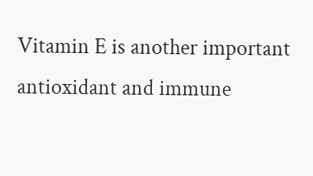Vitamin E is another important antioxidant and immune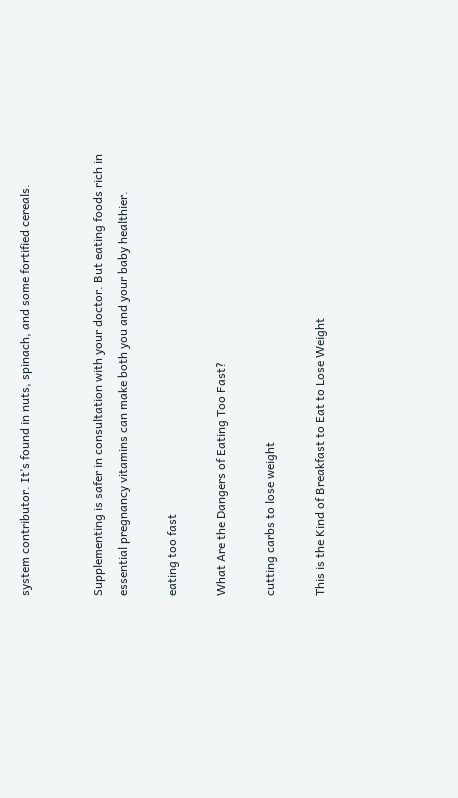system contributor. It’s found in nuts, spinach, and some fortified cereals.


Supplementing is safer in consultation with your doctor. But eating foods rich in essential pregnancy vitamins can make both you and your baby healthier.

eating too fast

What Are the Dangers of Eating Too Fast?

cutting carbs to lose weight

This is the Kind of Breakfast to Eat to Lose Weight